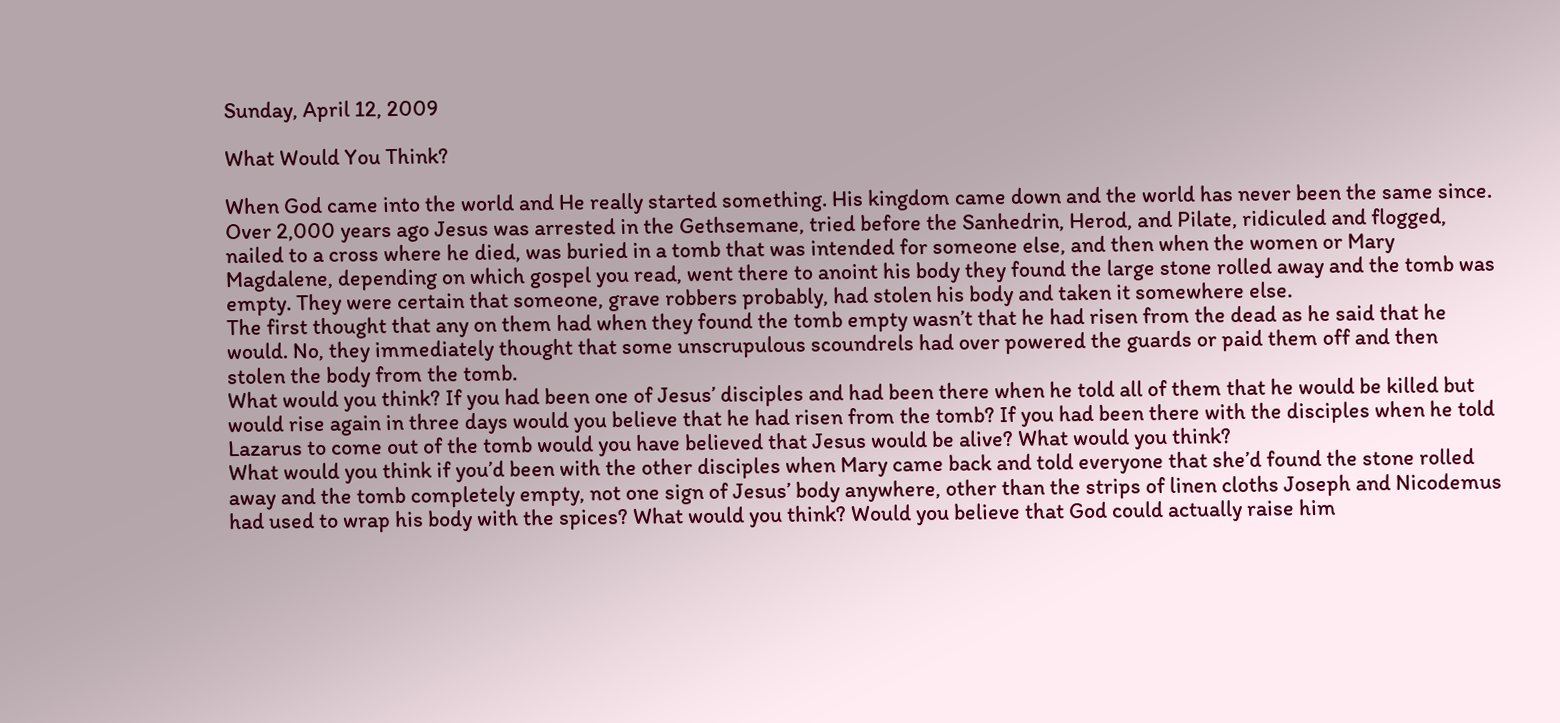Sunday, April 12, 2009

What Would You Think?

When God came into the world and He really started something. His kingdom came down and the world has never been the same since.
Over 2,000 years ago Jesus was arrested in the Gethsemane, tried before the Sanhedrin, Herod, and Pilate, ridiculed and flogged, nailed to a cross where he died, was buried in a tomb that was intended for someone else, and then when the women or Mary Magdalene, depending on which gospel you read, went there to anoint his body they found the large stone rolled away and the tomb was empty. They were certain that someone, grave robbers probably, had stolen his body and taken it somewhere else.
The first thought that any on them had when they found the tomb empty wasn’t that he had risen from the dead as he said that he would. No, they immediately thought that some unscrupulous scoundrels had over powered the guards or paid them off and then stolen the body from the tomb.
What would you think? If you had been one of Jesus’ disciples and had been there when he told all of them that he would be killed but would rise again in three days would you believe that he had risen from the tomb? If you had been there with the disciples when he told Lazarus to come out of the tomb would you have believed that Jesus would be alive? What would you think?
What would you think if you’d been with the other disciples when Mary came back and told everyone that she’d found the stone rolled away and the tomb completely empty, not one sign of Jesus’ body anywhere, other than the strips of linen cloths Joseph and Nicodemus had used to wrap his body with the spices? What would you think? Would you believe that God could actually raise him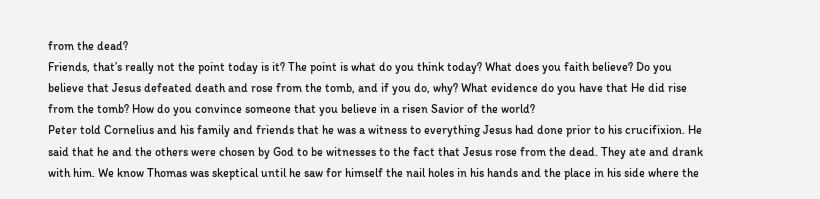from the dead?
Friends, that’s really not the point today is it? The point is what do you think today? What does you faith believe? Do you believe that Jesus defeated death and rose from the tomb, and if you do, why? What evidence do you have that He did rise from the tomb? How do you convince someone that you believe in a risen Savior of the world?
Peter told Cornelius and his family and friends that he was a witness to everything Jesus had done prior to his crucifixion. He said that he and the others were chosen by God to be witnesses to the fact that Jesus rose from the dead. They ate and drank with him. We know Thomas was skeptical until he saw for himself the nail holes in his hands and the place in his side where the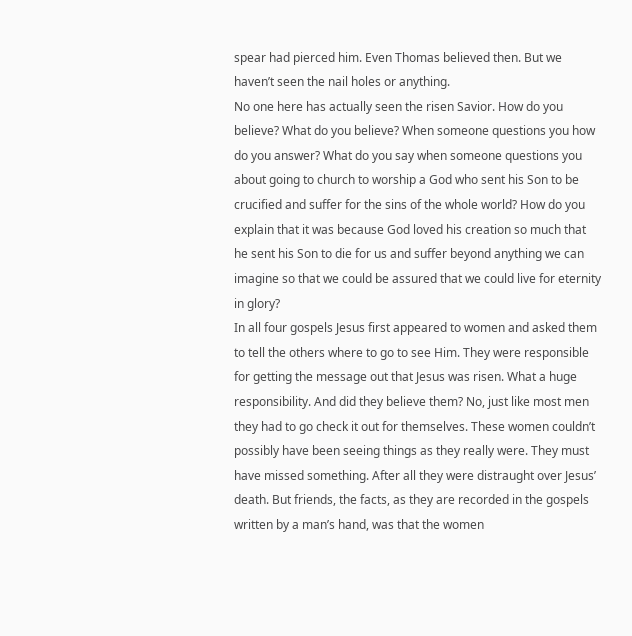spear had pierced him. Even Thomas believed then. But we haven’t seen the nail holes or anything.
No one here has actually seen the risen Savior. How do you believe? What do you believe? When someone questions you how do you answer? What do you say when someone questions you about going to church to worship a God who sent his Son to be crucified and suffer for the sins of the whole world? How do you explain that it was because God loved his creation so much that he sent his Son to die for us and suffer beyond anything we can imagine so that we could be assured that we could live for eternity in glory?
In all four gospels Jesus first appeared to women and asked them to tell the others where to go to see Him. They were responsible for getting the message out that Jesus was risen. What a huge responsibility. And did they believe them? No, just like most men they had to go check it out for themselves. These women couldn’t possibly have been seeing things as they really were. They must have missed something. After all they were distraught over Jesus’ death. But friends, the facts, as they are recorded in the gospels written by a man’s hand, was that the women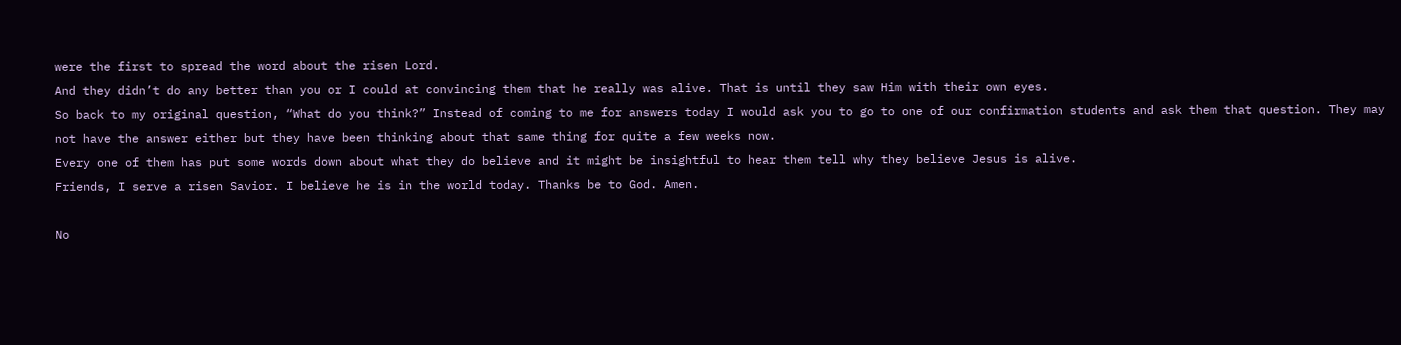were the first to spread the word about the risen Lord.
And they didn’t do any better than you or I could at convincing them that he really was alive. That is until they saw Him with their own eyes.
So back to my original question, “What do you think?” Instead of coming to me for answers today I would ask you to go to one of our confirmation students and ask them that question. They may not have the answer either but they have been thinking about that same thing for quite a few weeks now.
Every one of them has put some words down about what they do believe and it might be insightful to hear them tell why they believe Jesus is alive.
Friends, I serve a risen Savior. I believe he is in the world today. Thanks be to God. Amen.

No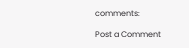comments:

Post a Comment